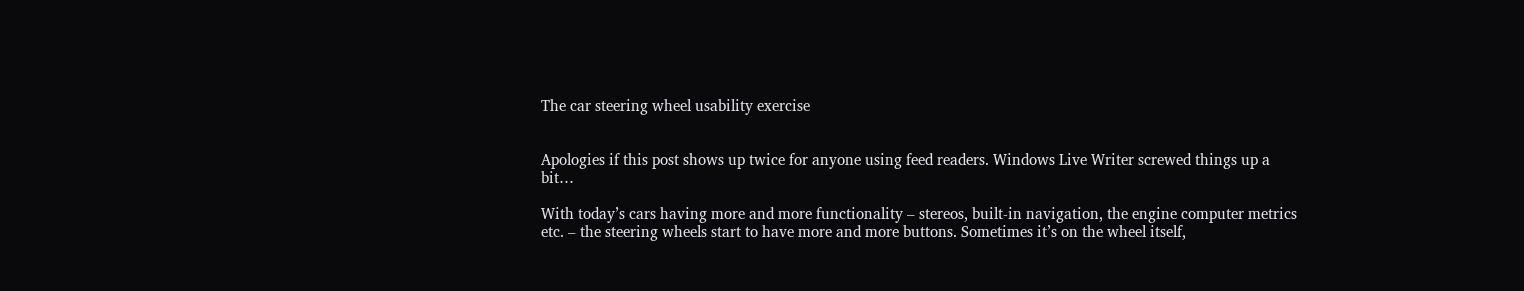The car steering wheel usability exercise


Apologies if this post shows up twice for anyone using feed readers. Windows Live Writer screwed things up a bit…

With today’s cars having more and more functionality – stereos, built-in navigation, the engine computer metrics etc. – the steering wheels start to have more and more buttons. Sometimes it’s on the wheel itself,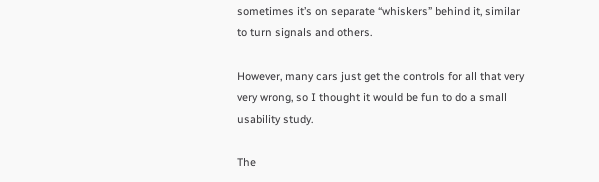sometimes it’s on separate “whiskers” behind it, similar to turn signals and others.

However, many cars just get the controls for all that very very wrong, so I thought it would be fun to do a small usability study.

The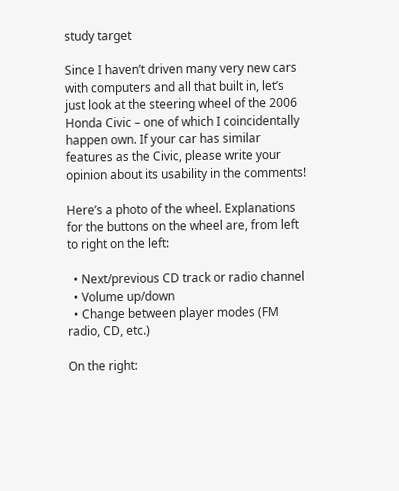study target

Since I haven’t driven many very new cars with computers and all that built in, let’s just look at the steering wheel of the 2006 Honda Civic – one of which I coincidentally happen own. If your car has similar features as the Civic, please write your opinion about its usability in the comments!

Here’s a photo of the wheel. Explanations for the buttons on the wheel are, from left to right on the left:

  • Next/previous CD track or radio channel
  • Volume up/down
  • Change between player modes (FM radio, CD, etc.)

On the right: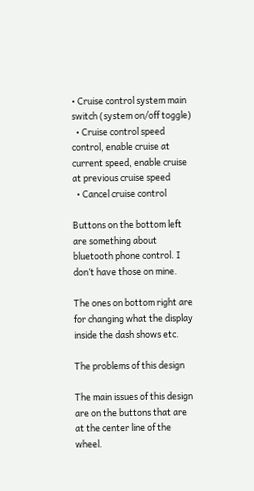• Cruise control system main switch (system on/off toggle)
  • Cruise control speed control, enable cruise at current speed, enable cruise at previous cruise speed
  • Cancel cruise control

Buttons on the bottom left are something about bluetooth phone control. I don’t have those on mine.

The ones on bottom right are for changing what the display inside the dash shows etc.

The problems of this design

The main issues of this design are on the buttons that are at the center line of the wheel.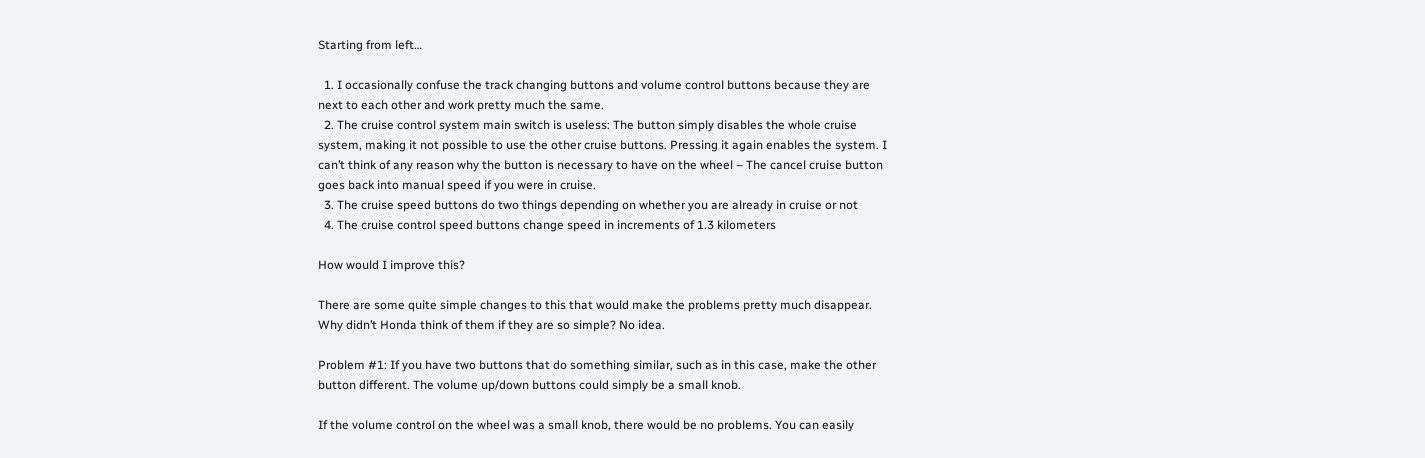Starting from left…

  1. I occasionally confuse the track changing buttons and volume control buttons because they are next to each other and work pretty much the same.
  2. The cruise control system main switch is useless: The button simply disables the whole cruise system, making it not possible to use the other cruise buttons. Pressing it again enables the system. I can’t think of any reason why the button is necessary to have on the wheel – The cancel cruise button goes back into manual speed if you were in cruise.
  3. The cruise speed buttons do two things depending on whether you are already in cruise or not
  4. The cruise control speed buttons change speed in increments of 1.3 kilometers

How would I improve this?

There are some quite simple changes to this that would make the problems pretty much disappear. Why didn’t Honda think of them if they are so simple? No idea.

Problem #1: If you have two buttons that do something similar, such as in this case, make the other button different. The volume up/down buttons could simply be a small knob.

If the volume control on the wheel was a small knob, there would be no problems. You can easily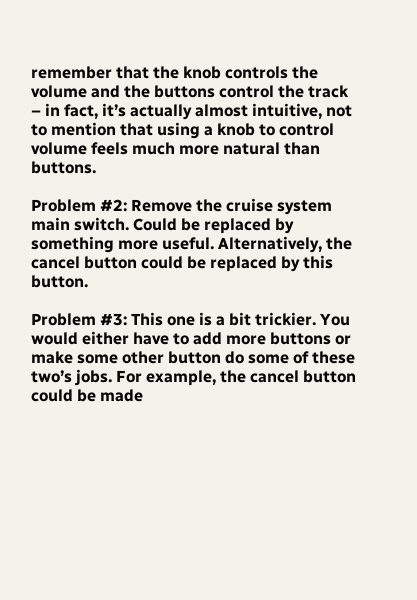remember that the knob controls the volume and the buttons control the track – in fact, it’s actually almost intuitive, not to mention that using a knob to control volume feels much more natural than buttons.

Problem #2: Remove the cruise system main switch. Could be replaced by something more useful. Alternatively, the cancel button could be replaced by this button.

Problem #3: This one is a bit trickier. You would either have to add more buttons or make some other button do some of these two’s jobs. For example, the cancel button could be made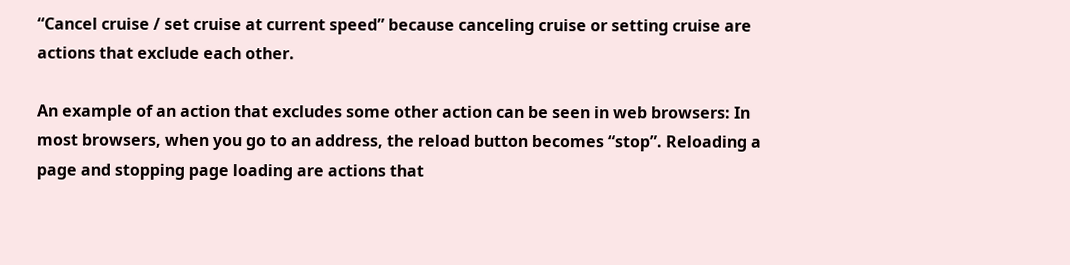“Cancel cruise / set cruise at current speed” because canceling cruise or setting cruise are actions that exclude each other.

An example of an action that excludes some other action can be seen in web browsers: In most browsers, when you go to an address, the reload button becomes “stop”. Reloading a page and stopping page loading are actions that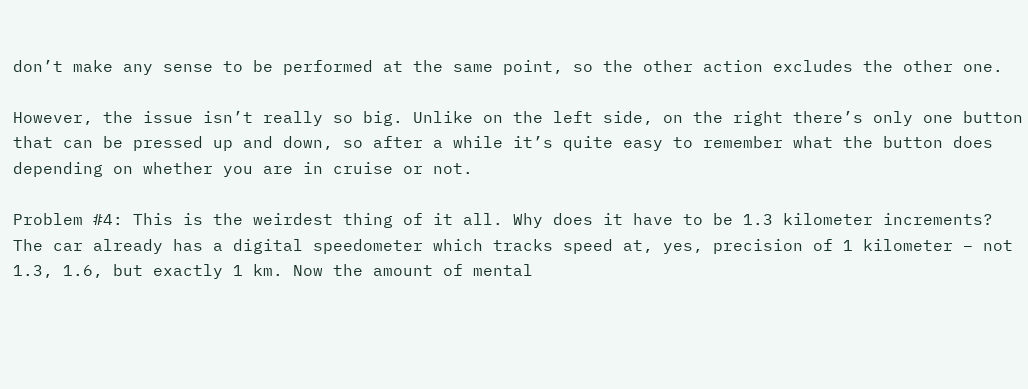don’t make any sense to be performed at the same point, so the other action excludes the other one.

However, the issue isn’t really so big. Unlike on the left side, on the right there’s only one button that can be pressed up and down, so after a while it’s quite easy to remember what the button does depending on whether you are in cruise or not.

Problem #4: This is the weirdest thing of it all. Why does it have to be 1.3 kilometer increments? The car already has a digital speedometer which tracks speed at, yes, precision of 1 kilometer – not 1.3, 1.6, but exactly 1 km. Now the amount of mental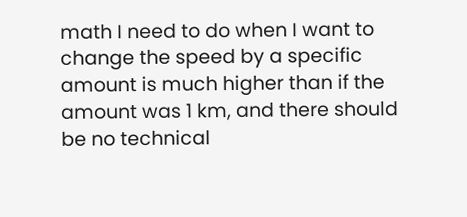math I need to do when I want to change the speed by a specific amount is much higher than if the amount was 1 km, and there should be no technical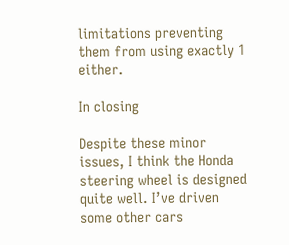limitations preventing them from using exactly 1 either.

In closing

Despite these minor issues, I think the Honda steering wheel is designed quite well. I’ve driven some other cars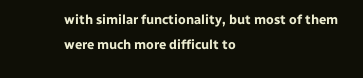with similar functionality, but most of them were much more difficult to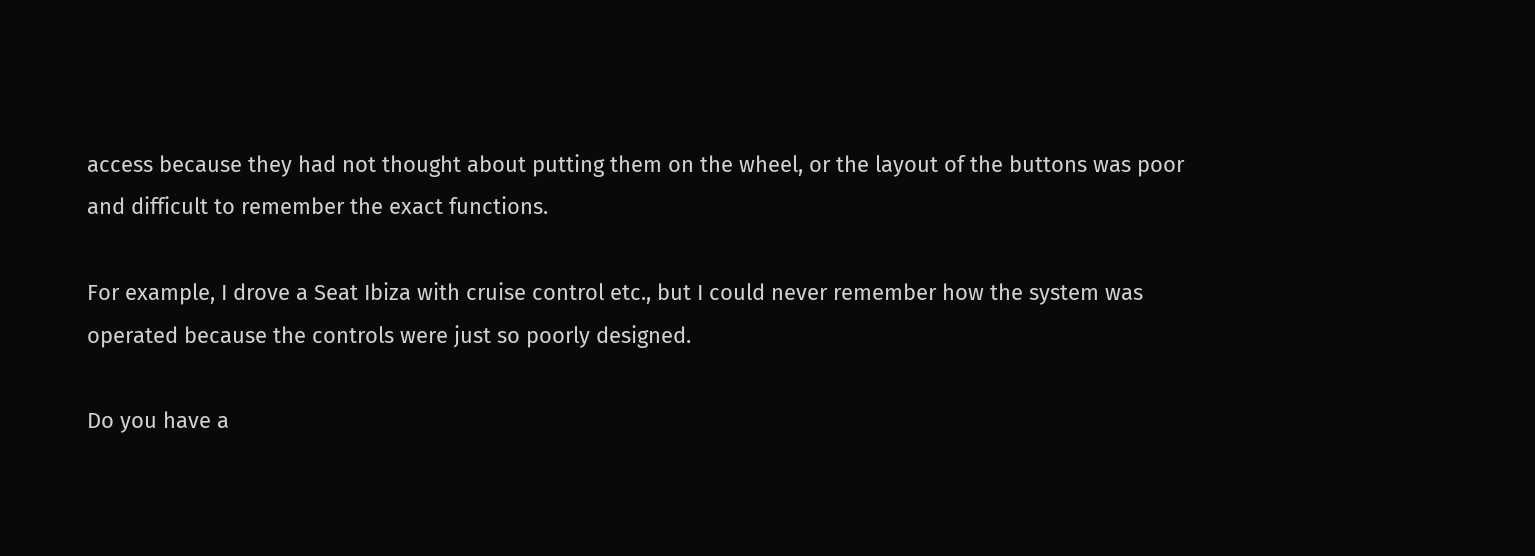access because they had not thought about putting them on the wheel, or the layout of the buttons was poor and difficult to remember the exact functions.

For example, I drove a Seat Ibiza with cruise control etc., but I could never remember how the system was operated because the controls were just so poorly designed.

Do you have a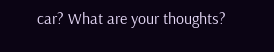car? What are your thoughts?